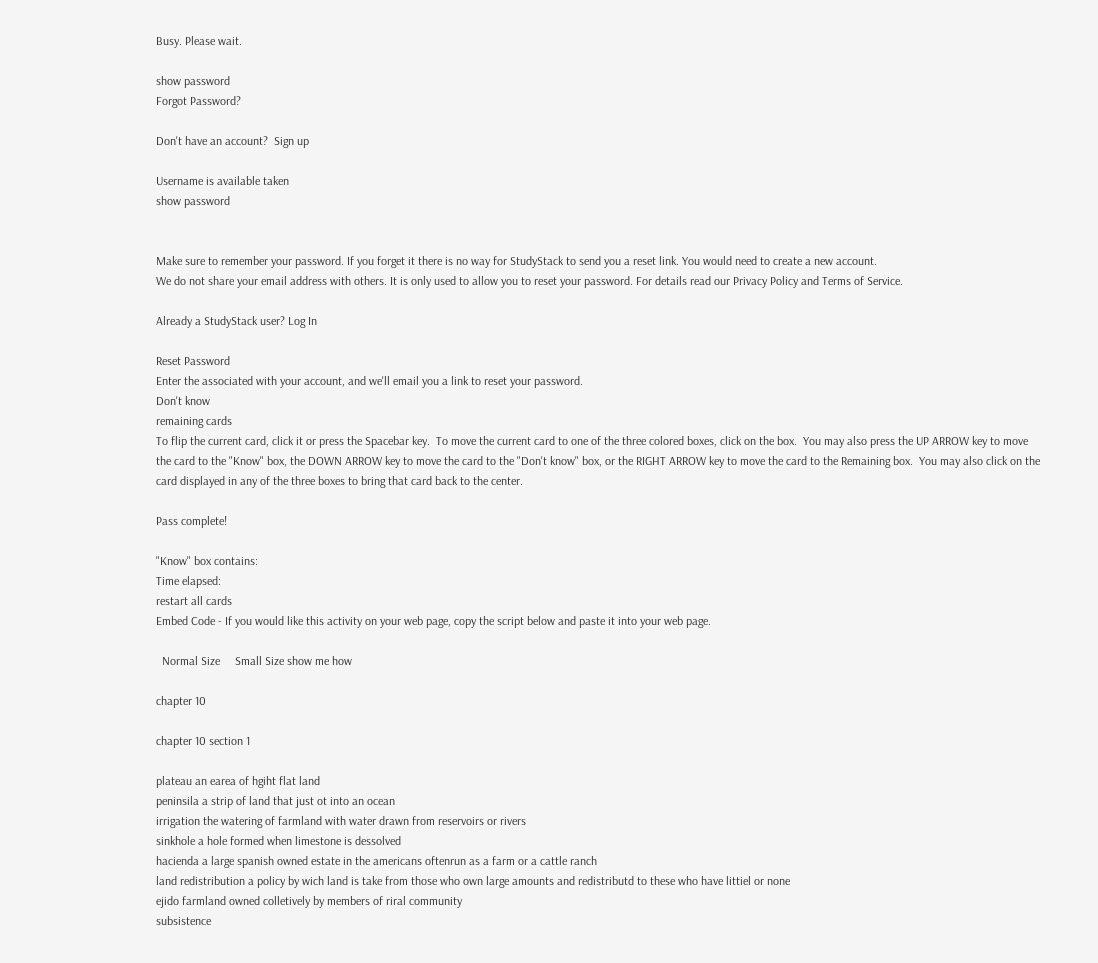Busy. Please wait.

show password
Forgot Password?

Don't have an account?  Sign up

Username is available taken
show password


Make sure to remember your password. If you forget it there is no way for StudyStack to send you a reset link. You would need to create a new account.
We do not share your email address with others. It is only used to allow you to reset your password. For details read our Privacy Policy and Terms of Service.

Already a StudyStack user? Log In

Reset Password
Enter the associated with your account, and we'll email you a link to reset your password.
Don't know
remaining cards
To flip the current card, click it or press the Spacebar key.  To move the current card to one of the three colored boxes, click on the box.  You may also press the UP ARROW key to move the card to the "Know" box, the DOWN ARROW key to move the card to the "Don't know" box, or the RIGHT ARROW key to move the card to the Remaining box.  You may also click on the card displayed in any of the three boxes to bring that card back to the center.

Pass complete!

"Know" box contains:
Time elapsed:
restart all cards
Embed Code - If you would like this activity on your web page, copy the script below and paste it into your web page.

  Normal Size     Small Size show me how

chapter 10

chapter 10 section 1

plateau an earea of hgiht flat land
peninsila a strip of land that just ot into an ocean
irrigation the watering of farmland with water drawn from reservoirs or rivers
sinkhole a hole formed when limestone is dessolved
hacienda a large spanish owned estate in the americans oftenrun as a farm or a cattle ranch
land redistribution a policy by wich land is take from those who own large amounts and redistributd to these who have littiel or none
ejido farmland owned colletively by members of riral community
subsistence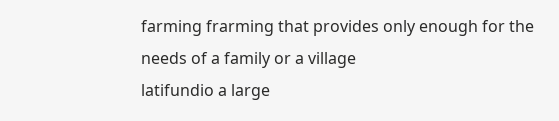farming frarming that provides only enough for the needs of a family or a village
latifundio a large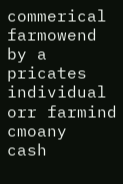commerical farmowend by a pricates individual orr farmind cmoany
cash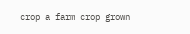crop a farm crop grown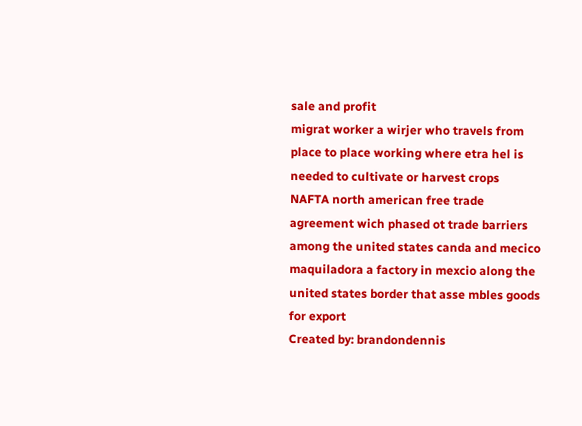sale and profit
migrat worker a wirjer who travels from place to place working where etra hel is needed to cultivate or harvest crops
NAFTA north american free trade agreement wich phased ot trade barriers among the united states canda and mecico
maquiladora a factory in mexcio along the united states border that asse mbles goods for export
Created by: brandondennis